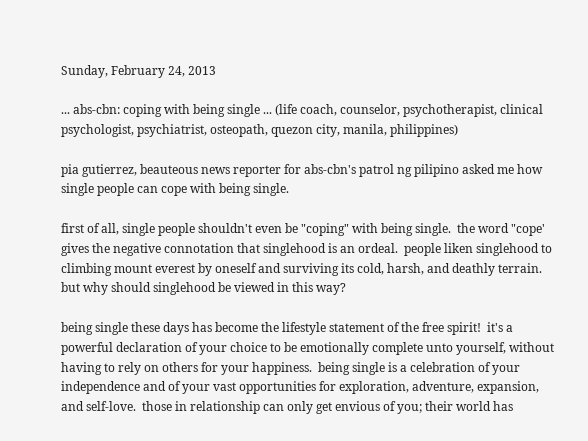Sunday, February 24, 2013

... abs-cbn: coping with being single ... (life coach, counselor, psychotherapist, clinical psychologist, psychiatrist, osteopath, quezon city, manila, philippines)

pia gutierrez, beauteous news reporter for abs-cbn's patrol ng pilipino asked me how single people can cope with being single.

first of all, single people shouldn't even be "coping" with being single.  the word "cope' gives the negative connotation that singlehood is an ordeal.  people liken singlehood to climbing mount everest by oneself and surviving its cold, harsh, and deathly terrain.  but why should singlehood be viewed in this way?

being single these days has become the lifestyle statement of the free spirit!  it's a powerful declaration of your choice to be emotionally complete unto yourself, without having to rely on others for your happiness.  being single is a celebration of your independence and of your vast opportunities for exploration, adventure, expansion, and self-love.  those in relationship can only get envious of you; their world has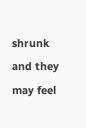shrunk and they may feel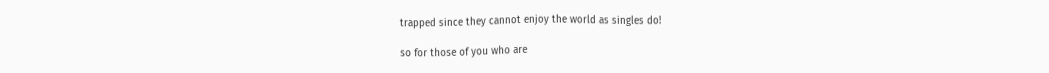trapped since they cannot enjoy the world as singles do!

so for those of you who are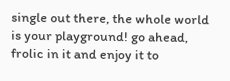single out there, the whole world is your playground! go ahead, frolic in it and enjoy it to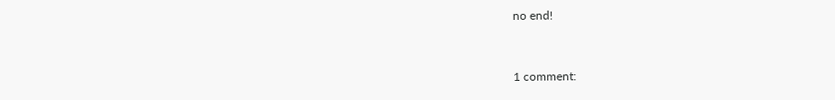no end!


1 comment: